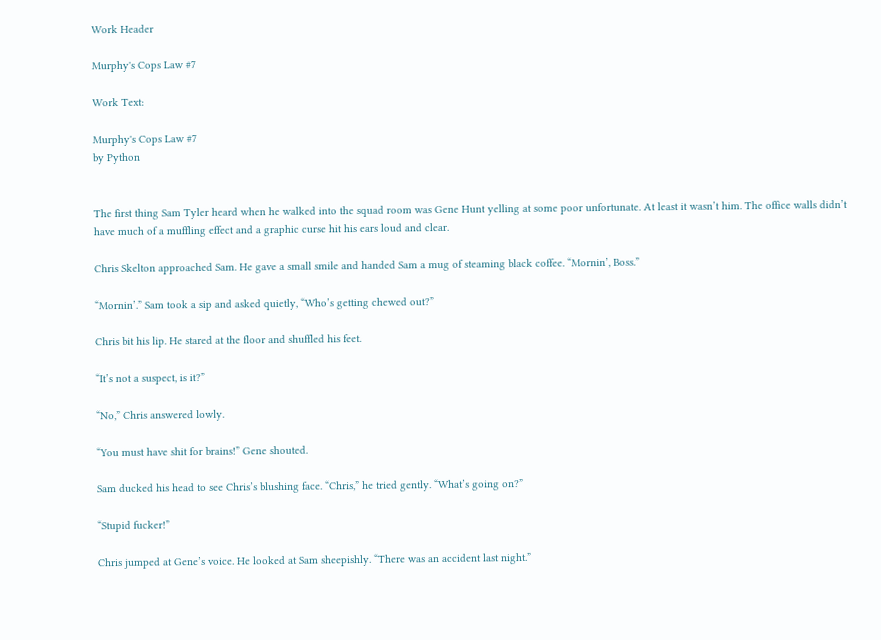Work Header

Murphy's Cops Law #7

Work Text:

Murphy's Cops Law #7
by Python


The first thing Sam Tyler heard when he walked into the squad room was Gene Hunt yelling at some poor unfortunate. At least it wasn’t him. The office walls didn’t have much of a muffling effect and a graphic curse hit his ears loud and clear.

Chris Skelton approached Sam. He gave a small smile and handed Sam a mug of steaming black coffee. “Mornin’, Boss.”

“Mornin’.” Sam took a sip and asked quietly, “Who’s getting chewed out?”

Chris bit his lip. He stared at the floor and shuffled his feet.

“It’s not a suspect, is it?”

“No,” Chris answered lowly.

“You must have shit for brains!” Gene shouted.

Sam ducked his head to see Chris’s blushing face. “Chris,” he tried gently. “What’s going on?”

“Stupid fucker!”

Chris jumped at Gene’s voice. He looked at Sam sheepishly. “There was an accident last night.”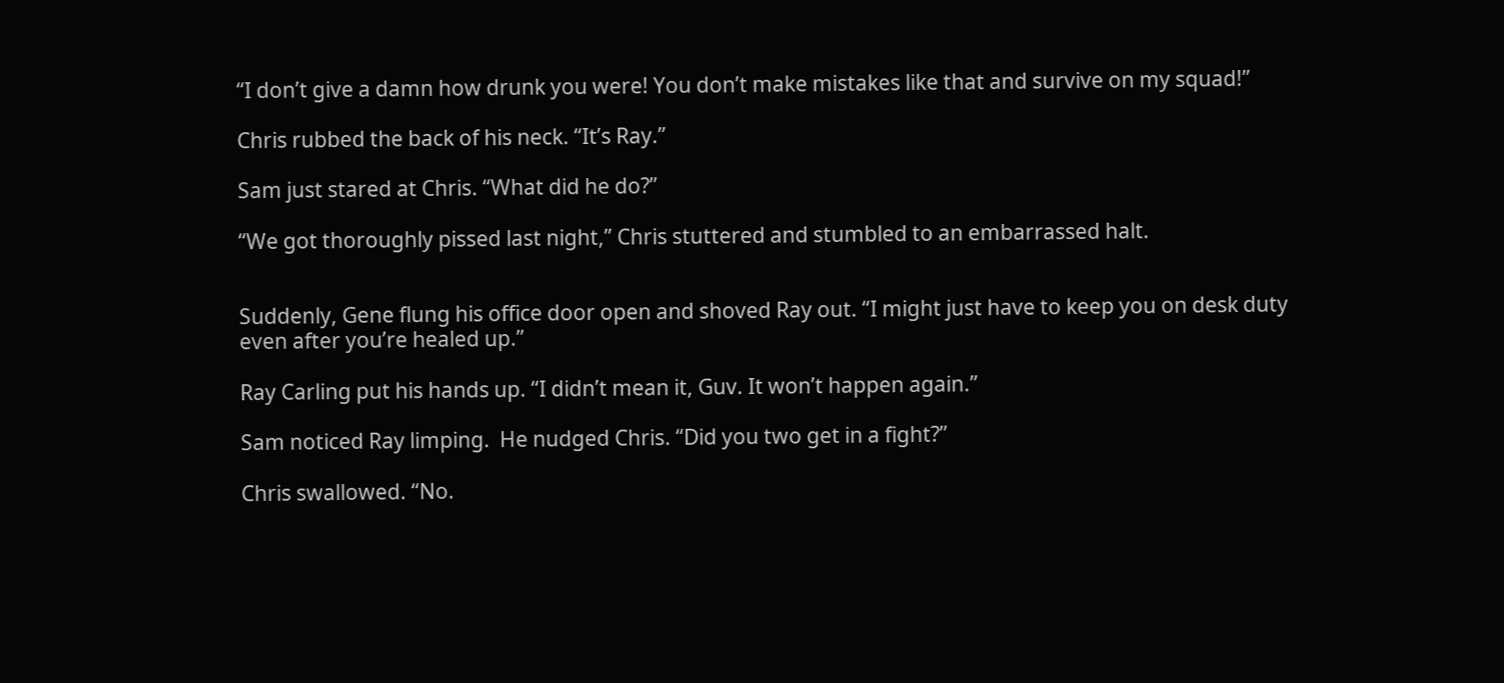“I don’t give a damn how drunk you were! You don’t make mistakes like that and survive on my squad!”

Chris rubbed the back of his neck. “It’s Ray.”

Sam just stared at Chris. “What did he do?”

“We got thoroughly pissed last night,” Chris stuttered and stumbled to an embarrassed halt.


Suddenly, Gene flung his office door open and shoved Ray out. “I might just have to keep you on desk duty even after you’re healed up.”

Ray Carling put his hands up. “I didn’t mean it, Guv. It won’t happen again.”

Sam noticed Ray limping.  He nudged Chris. “Did you two get in a fight?”

Chris swallowed. “No.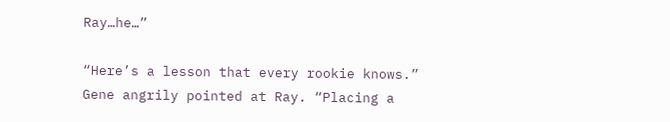Ray…he…”

“Here’s a lesson that every rookie knows.” Gene angrily pointed at Ray. “Placing a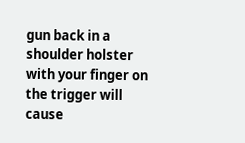gun back in a shoulder holster with your finger on the trigger will cause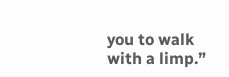you to walk with a limp.”